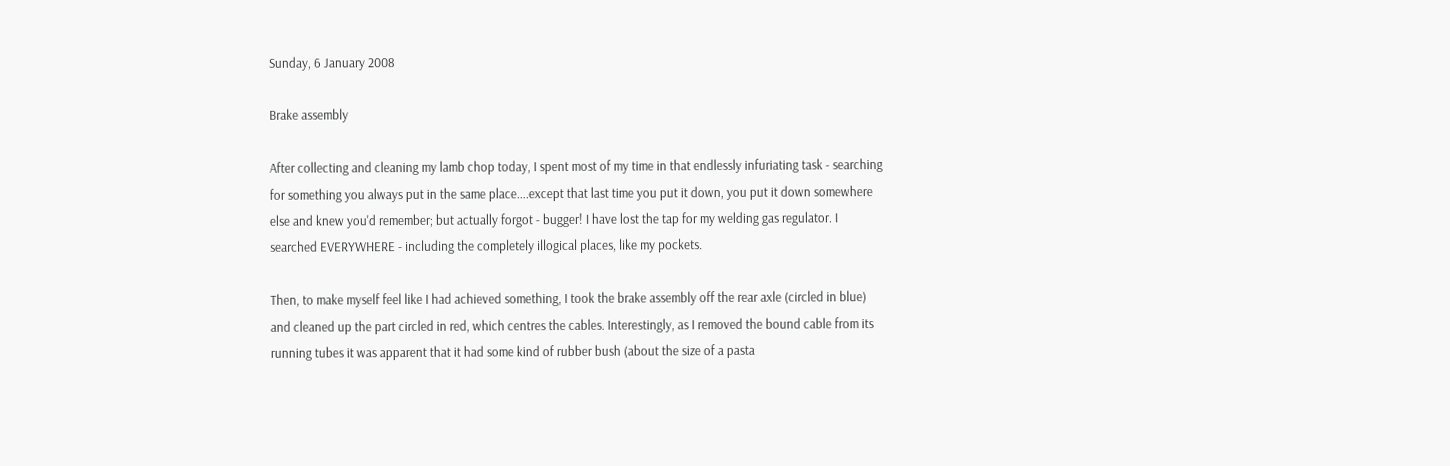Sunday, 6 January 2008

Brake assembly

After collecting and cleaning my lamb chop today, I spent most of my time in that endlessly infuriating task - searching for something you always put in the same place....except that last time you put it down, you put it down somewhere else and knew you'd remember; but actually forgot - bugger! I have lost the tap for my welding gas regulator. I searched EVERYWHERE - including the completely illogical places, like my pockets.

Then, to make myself feel like I had achieved something, I took the brake assembly off the rear axle (circled in blue) and cleaned up the part circled in red, which centres the cables. Interestingly, as I removed the bound cable from its running tubes it was apparent that it had some kind of rubber bush (about the size of a pasta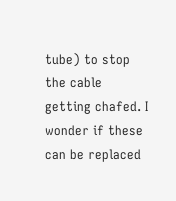tube) to stop the cable getting chafed. I wonder if these can be replaced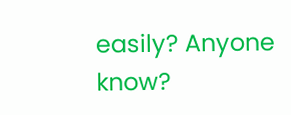easily? Anyone know?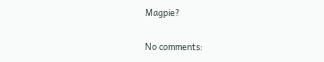Magpie?

No comments: